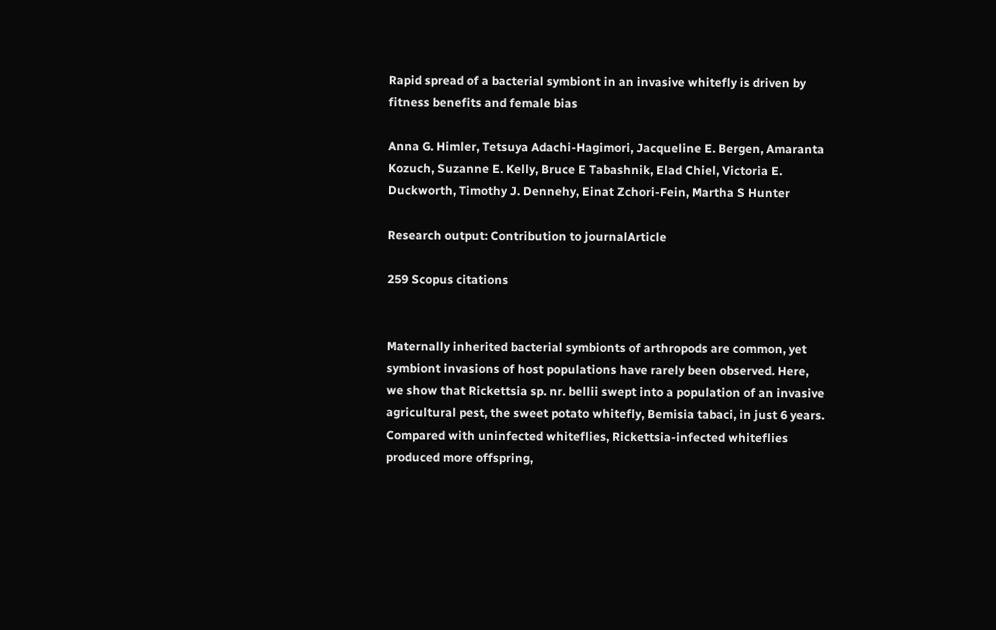Rapid spread of a bacterial symbiont in an invasive whitefly is driven by fitness benefits and female bias

Anna G. Himler, Tetsuya Adachi-Hagimori, Jacqueline E. Bergen, Amaranta Kozuch, Suzanne E. Kelly, Bruce E Tabashnik, Elad Chiel, Victoria E. Duckworth, Timothy J. Dennehy, Einat Zchori-Fein, Martha S Hunter

Research output: Contribution to journalArticle

259 Scopus citations


Maternally inherited bacterial symbionts of arthropods are common, yet symbiont invasions of host populations have rarely been observed. Here, we show that Rickettsia sp. nr. bellii swept into a population of an invasive agricultural pest, the sweet potato whitefly, Bemisia tabaci, in just 6 years. Compared with uninfected whiteflies, Rickettsia-infected whiteflies produced more offspring,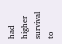had higher survival to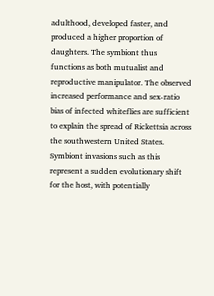adulthood, developed faster, and produced a higher proportion of daughters. The symbiont thus functions as both mutualist and reproductive manipulator. The observed increased performance and sex-ratio bias of infected whiteflies are sufficient to explain the spread of Rickettsia across the southwestern United States. Symbiont invasions such as this represent a sudden evolutionary shift for the host, with potentially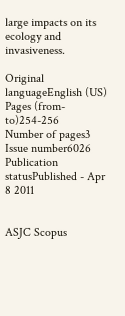large impacts on its ecology and invasiveness.

Original languageEnglish (US)
Pages (from-to)254-256
Number of pages3
Issue number6026
Publication statusPublished - Apr 8 2011


ASJC Scopus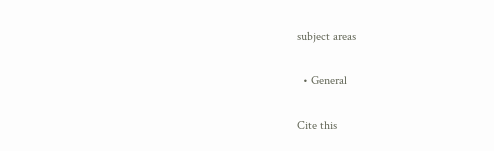subject areas

  • General

Cite this